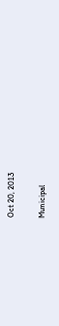Oct 20, 2013

Municipal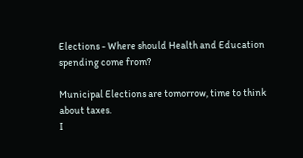Elections - Where should Health and Education spending come from?

Municipal Elections are tomorrow, time to think about taxes.
I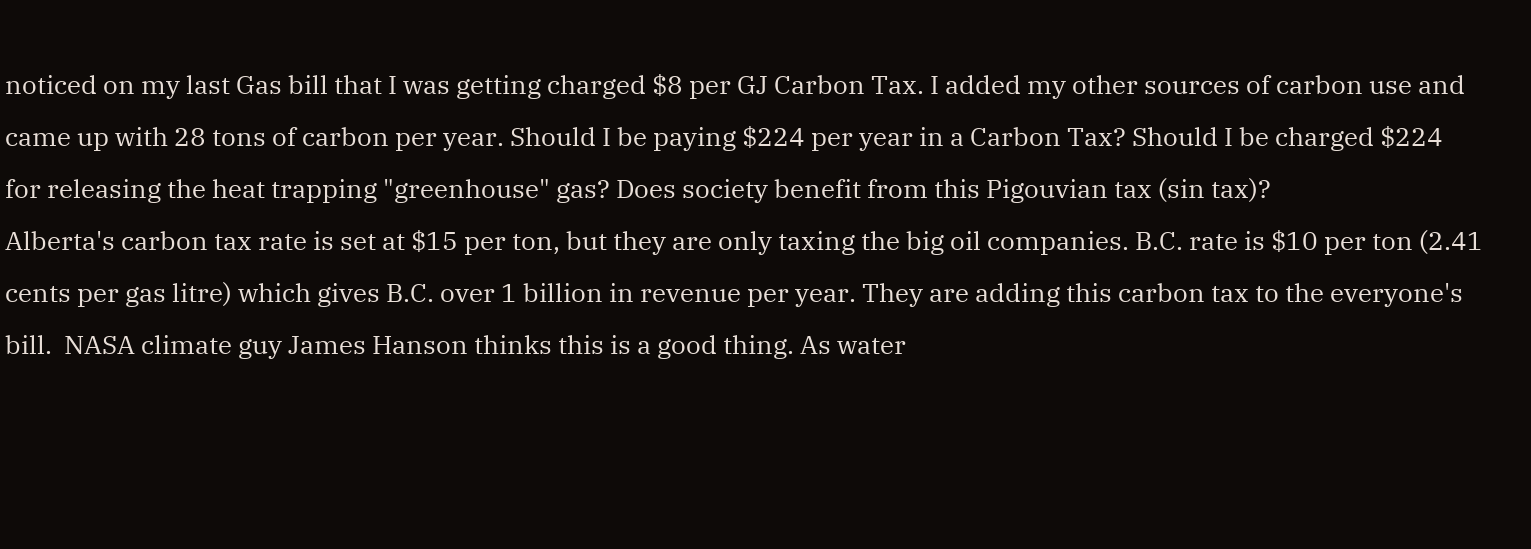noticed on my last Gas bill that I was getting charged $8 per GJ Carbon Tax. I added my other sources of carbon use and came up with 28 tons of carbon per year. Should I be paying $224 per year in a Carbon Tax? Should I be charged $224 for releasing the heat trapping "greenhouse" gas? Does society benefit from this Pigouvian tax (sin tax)?
Alberta's carbon tax rate is set at $15 per ton, but they are only taxing the big oil companies. B.C. rate is $10 per ton (2.41 cents per gas litre) which gives B.C. over 1 billion in revenue per year. They are adding this carbon tax to the everyone's bill.  NASA climate guy James Hanson thinks this is a good thing. As water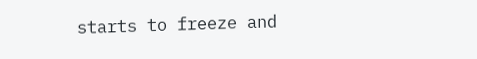starts to freeze and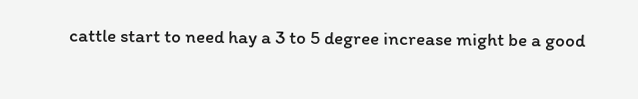cattle start to need hay a 3 to 5 degree increase might be a good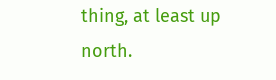thing, at least up north.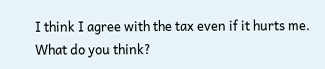I think I agree with the tax even if it hurts me. What do you think?